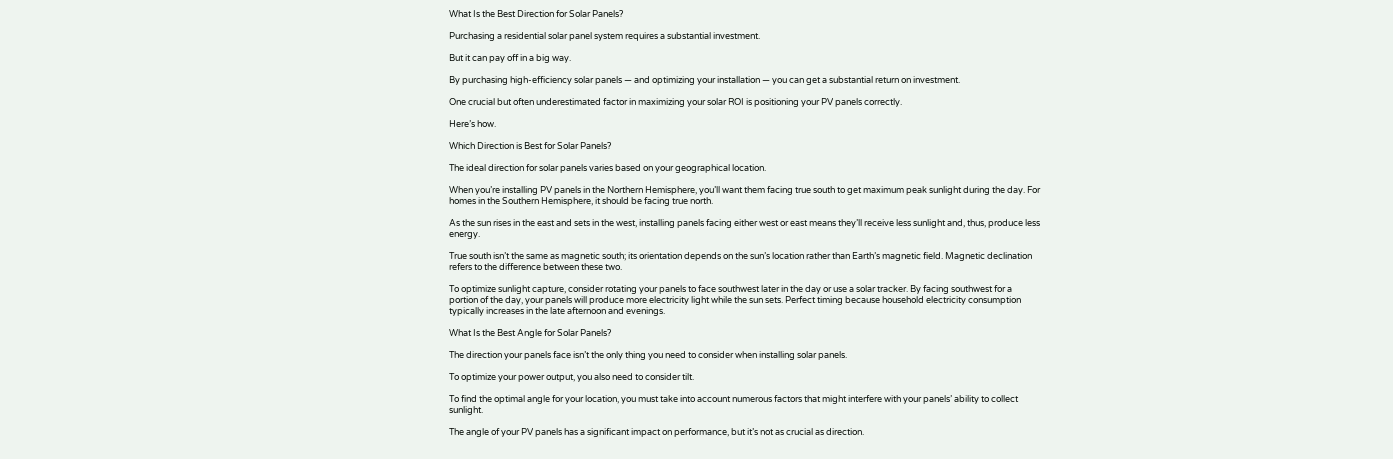What Is the Best Direction for Solar Panels?

Purchasing a residential solar panel system requires a substantial investment.

But it can pay off in a big way.

By purchasing high-efficiency solar panels — and optimizing your installation — you can get a substantial return on investment.

One crucial but often underestimated factor in maximizing your solar ROI is positioning your PV panels correctly.

Here’s how.

Which Direction is Best for Solar Panels?

The ideal direction for solar panels varies based on your geographical location.

When you’re installing PV panels in the Northern Hemisphere, you’ll want them facing true south to get maximum peak sunlight during the day. For homes in the Southern Hemisphere, it should be facing true north.

As the sun rises in the east and sets in the west, installing panels facing either west or east means they’ll receive less sunlight and, thus, produce less energy.

True south isn’t the same as magnetic south; its orientation depends on the sun’s location rather than Earth’s magnetic field. Magnetic declination refers to the difference between these two.

To optimize sunlight capture, consider rotating your panels to face southwest later in the day or use a solar tracker. By facing southwest for a portion of the day, your panels will produce more electricity light while the sun sets. Perfect timing because household electricity consumption typically increases in the late afternoon and evenings.

What Is the Best Angle for Solar Panels?

The direction your panels face isn’t the only thing you need to consider when installing solar panels.

To optimize your power output, you also need to consider tilt.

To find the optimal angle for your location, you must take into account numerous factors that might interfere with your panels’ ability to collect sunlight.

The angle of your PV panels has a significant impact on performance, but it’s not as crucial as direction.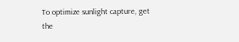To optimize sunlight capture, get the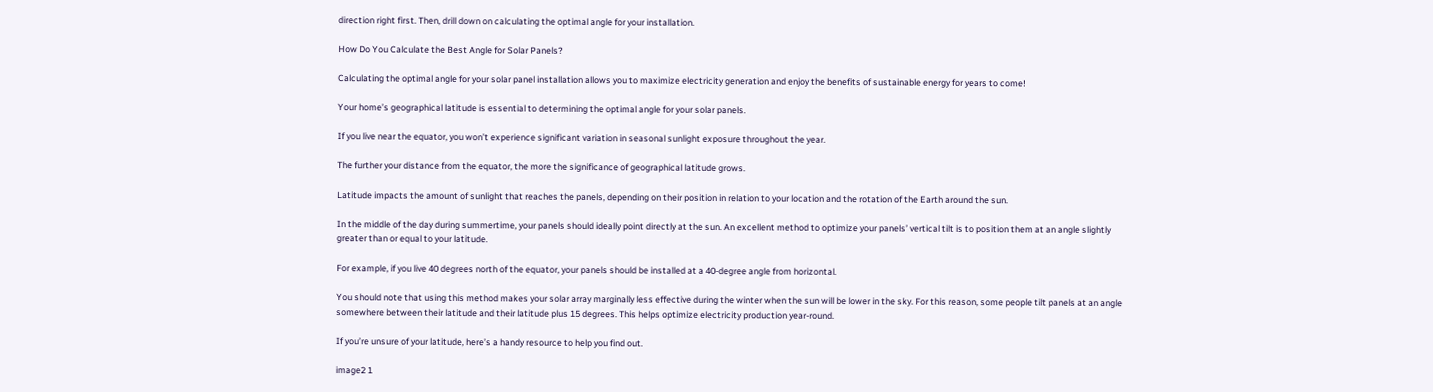direction right first. Then, drill down on calculating the optimal angle for your installation.

How Do You Calculate the Best Angle for Solar Panels?

Calculating the optimal angle for your solar panel installation allows you to maximize electricity generation and enjoy the benefits of sustainable energy for years to come!

Your home’s geographical latitude is essential to determining the optimal angle for your solar panels.

If you live near the equator, you won’t experience significant variation in seasonal sunlight exposure throughout the year.

The further your distance from the equator, the more the significance of geographical latitude grows.

Latitude impacts the amount of sunlight that reaches the panels, depending on their position in relation to your location and the rotation of the Earth around the sun.

In the middle of the day during summertime, your panels should ideally point directly at the sun. An excellent method to optimize your panels’ vertical tilt is to position them at an angle slightly greater than or equal to your latitude.

For example, if you live 40 degrees north of the equator, your panels should be installed at a 40-degree angle from horizontal.

You should note that using this method makes your solar array marginally less effective during the winter when the sun will be lower in the sky. For this reason, some people tilt panels at an angle somewhere between their latitude and their latitude plus 15 degrees. This helps optimize electricity production year-round.

If you’re unsure of your latitude, here’s a handy resource to help you find out.

image2 1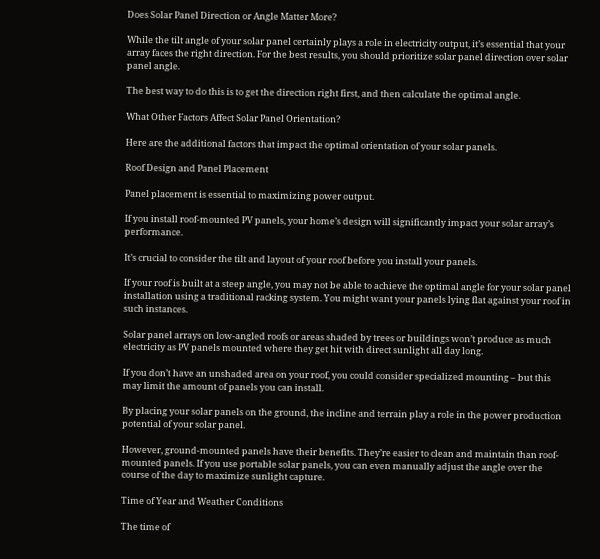Does Solar Panel Direction or Angle Matter More?

While the tilt angle of your solar panel certainly plays a role in electricity output, it’s essential that your array faces the right direction. For the best results, you should prioritize solar panel direction over solar panel angle.

The best way to do this is to get the direction right first, and then calculate the optimal angle.

What Other Factors Affect Solar Panel Orientation?

Here are the additional factors that impact the optimal orientation of your solar panels.

Roof Design and Panel Placement

Panel placement is essential to maximizing power output.

If you install roof-mounted PV panels, your home’s design will significantly impact your solar array’s performance.

It’s crucial to consider the tilt and layout of your roof before you install your panels.

If your roof is built at a steep angle, you may not be able to achieve the optimal angle for your solar panel installation using a traditional racking system. You might want your panels lying flat against your roof in such instances.

Solar panel arrays on low-angled roofs or areas shaded by trees or buildings won’t produce as much electricity as PV panels mounted where they get hit with direct sunlight all day long.

If you don’t have an unshaded area on your roof, you could consider specialized mounting – but this may limit the amount of panels you can install.

By placing your solar panels on the ground, the incline and terrain play a role in the power production potential of your solar panel.

However, ground-mounted panels have their benefits. They’re easier to clean and maintain than roof-mounted panels. If you use portable solar panels, you can even manually adjust the angle over the course of the day to maximize sunlight capture.

Time of Year and Weather Conditions

The time of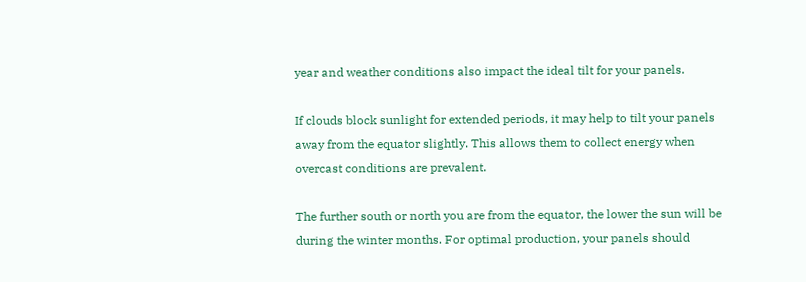year and weather conditions also impact the ideal tilt for your panels.

If clouds block sunlight for extended periods, it may help to tilt your panels away from the equator slightly. This allows them to collect energy when overcast conditions are prevalent.

The further south or north you are from the equator, the lower the sun will be during the winter months. For optimal production, your panels should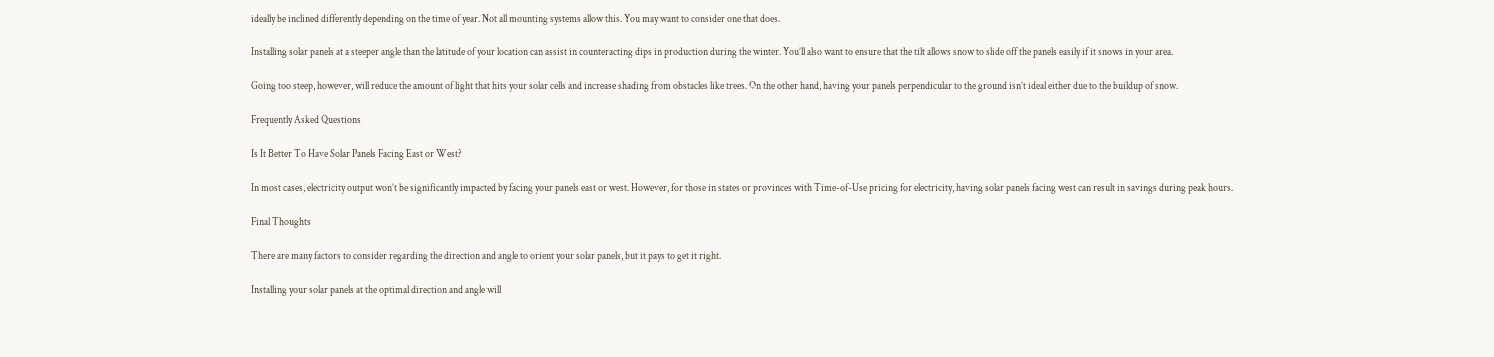ideally be inclined differently depending on the time of year. Not all mounting systems allow this. You may want to consider one that does.

Installing solar panels at a steeper angle than the latitude of your location can assist in counteracting dips in production during the winter. You’ll also want to ensure that the tilt allows snow to slide off the panels easily if it snows in your area.

Going too steep, however, will reduce the amount of light that hits your solar cells and increase shading from obstacles like trees. On the other hand, having your panels perpendicular to the ground isn’t ideal either due to the buildup of snow.

Frequently Asked Questions

Is It Better To Have Solar Panels Facing East or West?

In most cases, electricity output won’t be significantly impacted by facing your panels east or west. However, for those in states or provinces with Time-of-Use pricing for electricity, having solar panels facing west can result in savings during peak hours.

Final Thoughts

There are many factors to consider regarding the direction and angle to orient your solar panels, but it pays to get it right.

Installing your solar panels at the optimal direction and angle will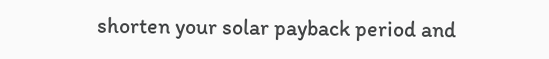shorten your solar payback period and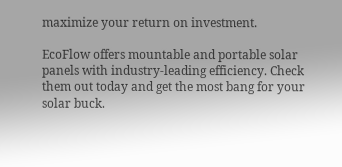maximize your return on investment.

EcoFlow offers mountable and portable solar panels with industry-leading efficiency. Check them out today and get the most bang for your solar buck.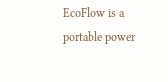EcoFlow is a portable power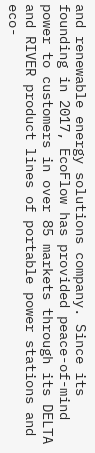and renewable energy solutions company. Since its founding in 2017, EcoFlow has provided peace-of-mind power to customers in over 85 markets through its DELTA and RIVER product lines of portable power stations and eco-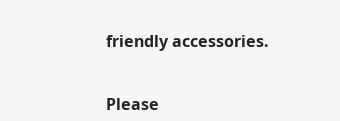friendly accessories.


Please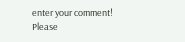enter your comment!
Please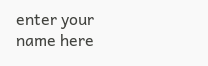enter your name here